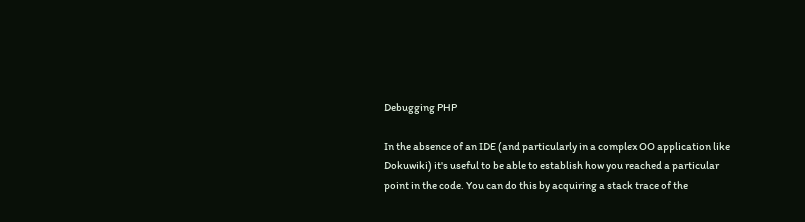Debugging PHP

In the absence of an IDE (and particularly in a complex OO application like Dokuwiki) it's useful to be able to establish how you reached a particular point in the code. You can do this by acquiring a stack trace of the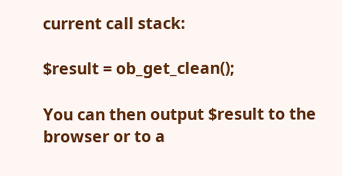current call stack:

$result = ob_get_clean();

You can then output $result to the browser or to a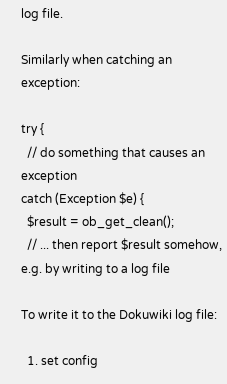log file.

Similarly when catching an exception:

try {
  // do something that causes an exception
catch (Exception $e) {
  $result = ob_get_clean();
  // ... then report $result somehow, e.g. by writing to a log file

To write it to the Dokuwiki log file:

  1. set config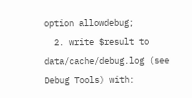option allowdebug;
  2. write $result to data/cache/debug.log (see Debug Tools) with: